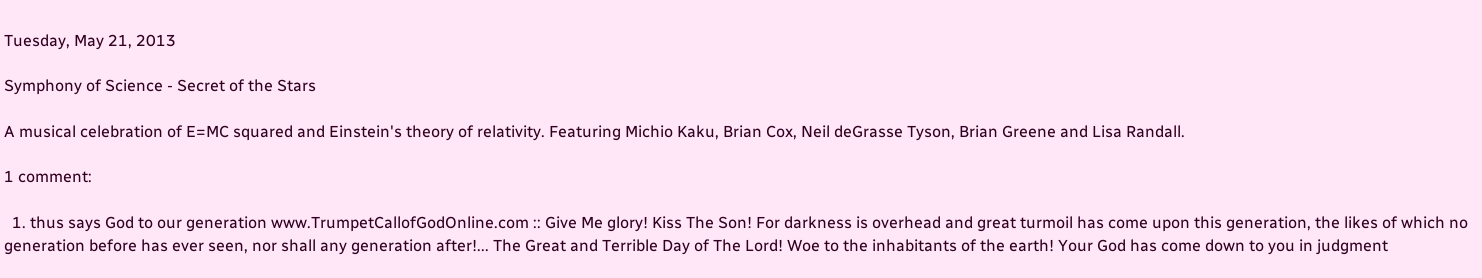Tuesday, May 21, 2013

Symphony of Science - Secret of the Stars

A musical celebration of E=MC squared and Einstein's theory of relativity. Featuring Michio Kaku, Brian Cox, Neil deGrasse Tyson, Brian Greene and Lisa Randall.

1 comment:

  1. thus says God to our generation www.TrumpetCallofGodOnline.com :: Give Me glory! Kiss The Son! For darkness is overhead and great turmoil has come upon this generation, the likes of which no generation before has ever seen, nor shall any generation after!... The Great and Terrible Day of The Lord! Woe to the inhabitants of the earth! Your God has come down to you in judgment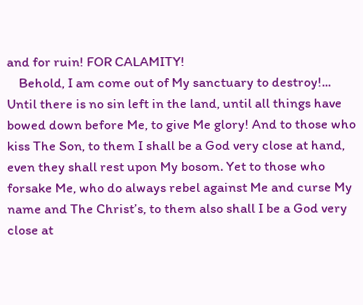and for ruin! FOR CALAMITY!
    Behold, I am come out of My sanctuary to destroy!... Until there is no sin left in the land, until all things have bowed down before Me, to give Me glory! And to those who kiss The Son, to them I shall be a God very close at hand, even they shall rest upon My bosom. Yet to those who forsake Me, who do always rebel against Me and curse My name and The Christ’s, to them also shall I be a God very close at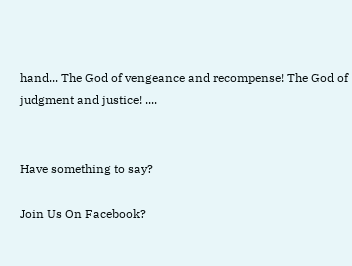hand... The God of vengeance and recompense! The God of judgment and justice! ....


Have something to say?

Join Us On Facebook?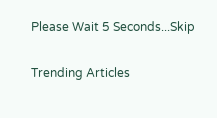Please Wait 5 Seconds...Skip

Trending Articles